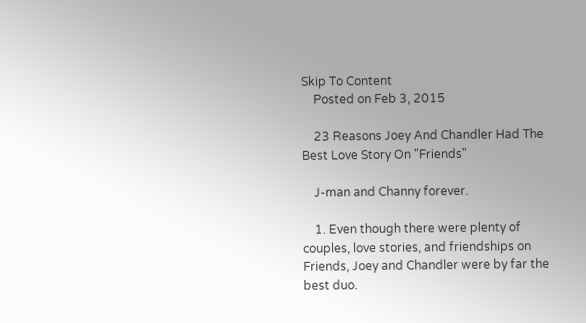Skip To Content
    Posted on Feb 3, 2015

    23 Reasons Joey And Chandler Had The Best Love Story On "Friends"

    J-man and Channy forever.

    1. Even though there were plenty of couples, love stories, and friendships on Friends, Joey and Chandler were by far the best duo.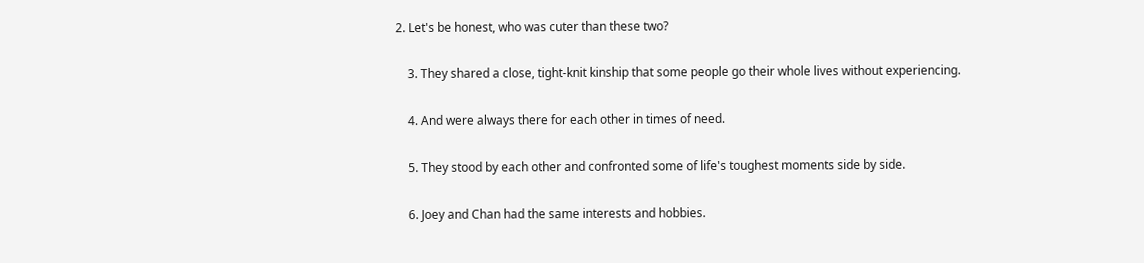2. Let's be honest, who was cuter than these two?

    3. They shared a close, tight-knit kinship that some people go their whole lives without experiencing.

    4. And were always there for each other in times of need.

    5. They stood by each other and confronted some of life's toughest moments side by side.

    6. Joey and Chan had the same interests and hobbies.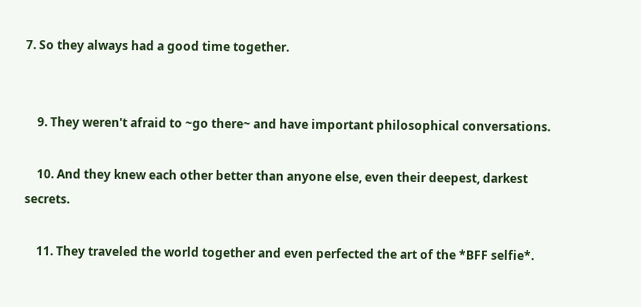7. So they always had a good time together.


    9. They weren't afraid to ~go there~ and have important philosophical conversations.

    10. And they knew each other better than anyone else, even their deepest, darkest secrets.

    11. They traveled the world together and even perfected the art of the *BFF selfie*.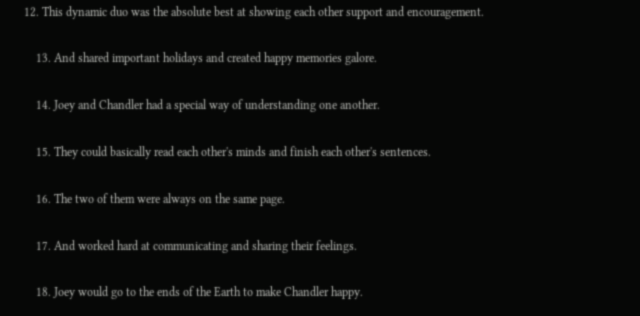12. This dynamic duo was the absolute best at showing each other support and encouragement.

    13. And shared important holidays and created happy memories galore.

    14. Joey and Chandler had a special way of understanding one another.

    15. They could basically read each other's minds and finish each other's sentences.

    16. The two of them were always on the same page.

    17. And worked hard at communicating and sharing their feelings.

    18. Joey would go to the ends of the Earth to make Chandler happy.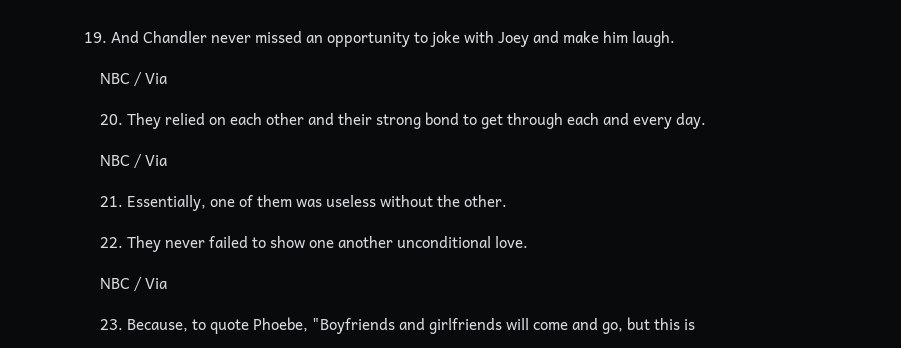19. And Chandler never missed an opportunity to joke with Joey and make him laugh.

    NBC / Via

    20. They relied on each other and their strong bond to get through each and every day.

    NBC / Via

    21. Essentially, one of them was useless without the other.

    22. They never failed to show one another unconditional love.

    NBC / Via

    23. Because, to quote Phoebe, "Boyfriends and girlfriends will come and go, but this is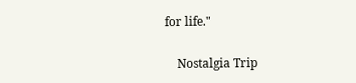for life."

    Nostalgia Trip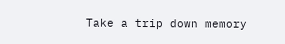Take a trip down memory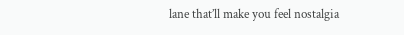lane that’ll make you feel nostalgia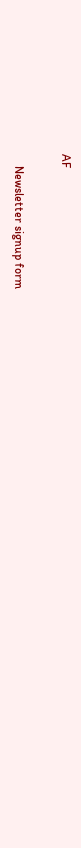AF

    Newsletter signup form